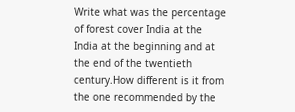Write what was the percentage of forest cover India at the India at the beginning and at the end of the twentieth century.How different is it from the one recommended by the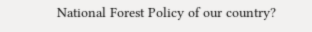National Forest Policy of our country?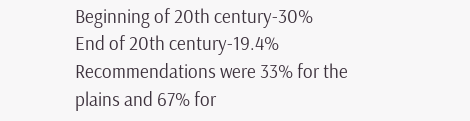Beginning of 20th century-30%
End of 20th century-19.4%
Recommendations were 33% for the plains and 67% for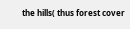the hills( thus forest cover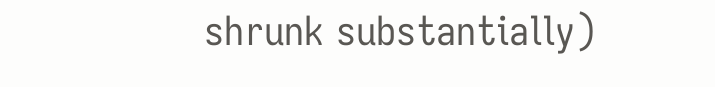shrunk substantially)